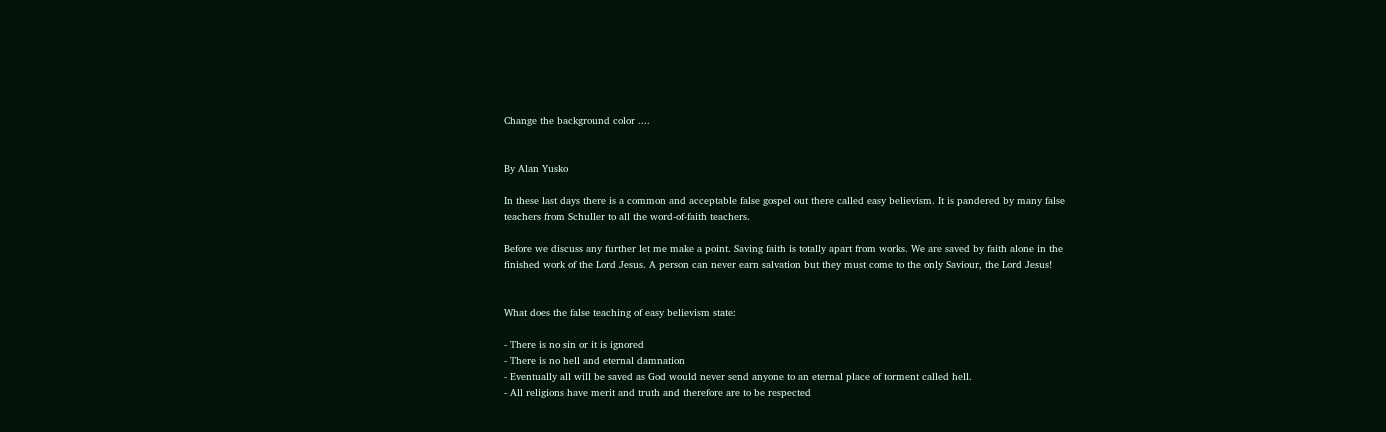Change the background color ....


By Alan Yusko

In these last days there is a common and acceptable false gospel out there called easy believism. It is pandered by many false teachers from Schuller to all the word-of-faith teachers.

Before we discuss any further let me make a point. Saving faith is totally apart from works. We are saved by faith alone in the finished work of the Lord Jesus. A person can never earn salvation but they must come to the only Saviour, the Lord Jesus!


What does the false teaching of easy believism state:

- There is no sin or it is ignored
- There is no hell and eternal damnation
- Eventually all will be saved as God would never send anyone to an eternal place of torment called hell.
- All religions have merit and truth and therefore are to be respected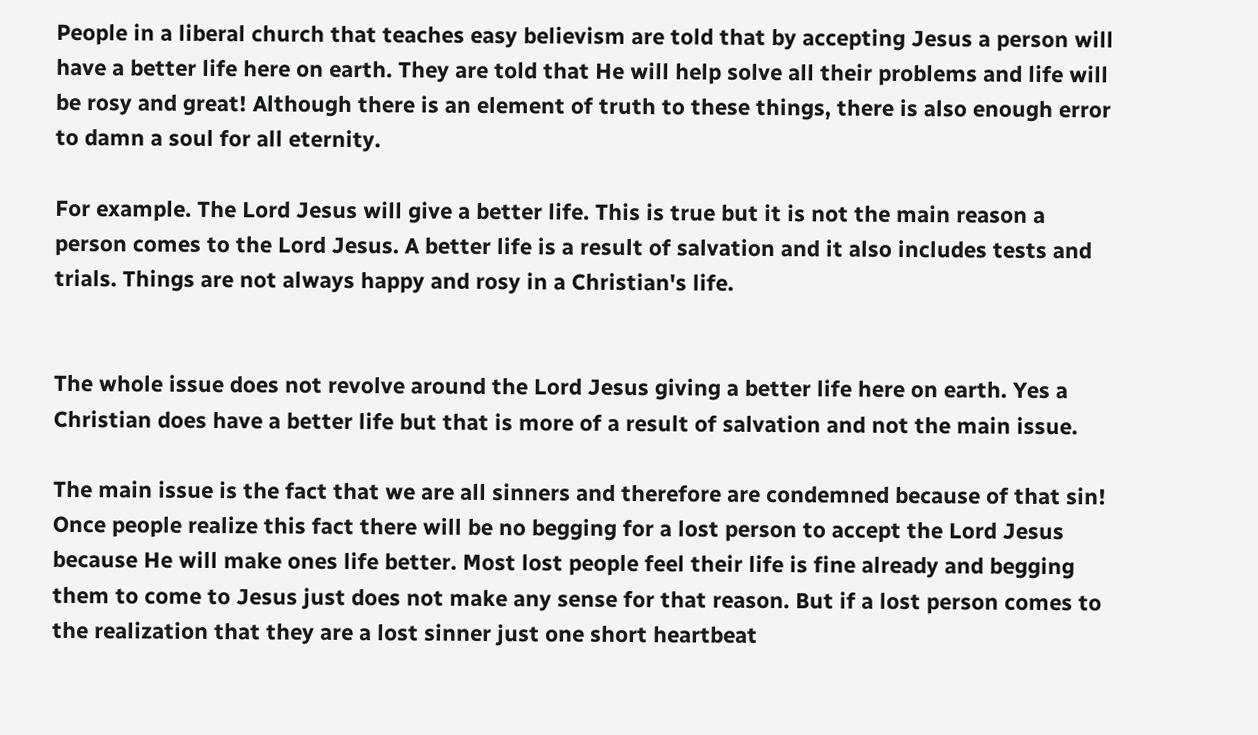People in a liberal church that teaches easy believism are told that by accepting Jesus a person will have a better life here on earth. They are told that He will help solve all their problems and life will be rosy and great! Although there is an element of truth to these things, there is also enough error to damn a soul for all eternity.

For example. The Lord Jesus will give a better life. This is true but it is not the main reason a person comes to the Lord Jesus. A better life is a result of salvation and it also includes tests and trials. Things are not always happy and rosy in a Christian's life.


The whole issue does not revolve around the Lord Jesus giving a better life here on earth. Yes a Christian does have a better life but that is more of a result of salvation and not the main issue.

The main issue is the fact that we are all sinners and therefore are condemned because of that sin! Once people realize this fact there will be no begging for a lost person to accept the Lord Jesus because He will make ones life better. Most lost people feel their life is fine already and begging them to come to Jesus just does not make any sense for that reason. But if a lost person comes to the realization that they are a lost sinner just one short heartbeat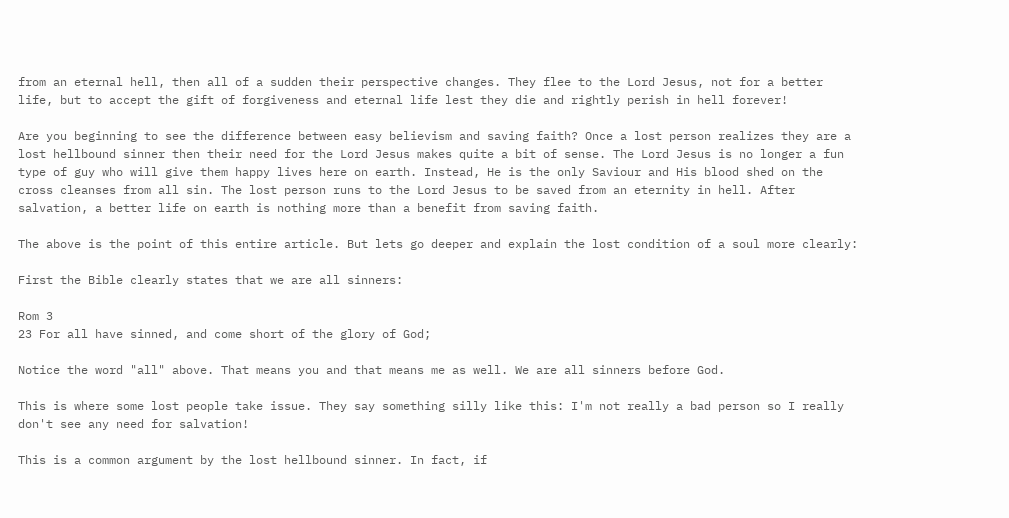from an eternal hell, then all of a sudden their perspective changes. They flee to the Lord Jesus, not for a better life, but to accept the gift of forgiveness and eternal life lest they die and rightly perish in hell forever!

Are you beginning to see the difference between easy believism and saving faith? Once a lost person realizes they are a lost hellbound sinner then their need for the Lord Jesus makes quite a bit of sense. The Lord Jesus is no longer a fun type of guy who will give them happy lives here on earth. Instead, He is the only Saviour and His blood shed on the cross cleanses from all sin. The lost person runs to the Lord Jesus to be saved from an eternity in hell. After salvation, a better life on earth is nothing more than a benefit from saving faith.

The above is the point of this entire article. But lets go deeper and explain the lost condition of a soul more clearly:

First the Bible clearly states that we are all sinners:

Rom 3
23 For all have sinned, and come short of the glory of God;

Notice the word "all" above. That means you and that means me as well. We are all sinners before God.

This is where some lost people take issue. They say something silly like this: I'm not really a bad person so I really don't see any need for salvation!

This is a common argument by the lost hellbound sinner. In fact, if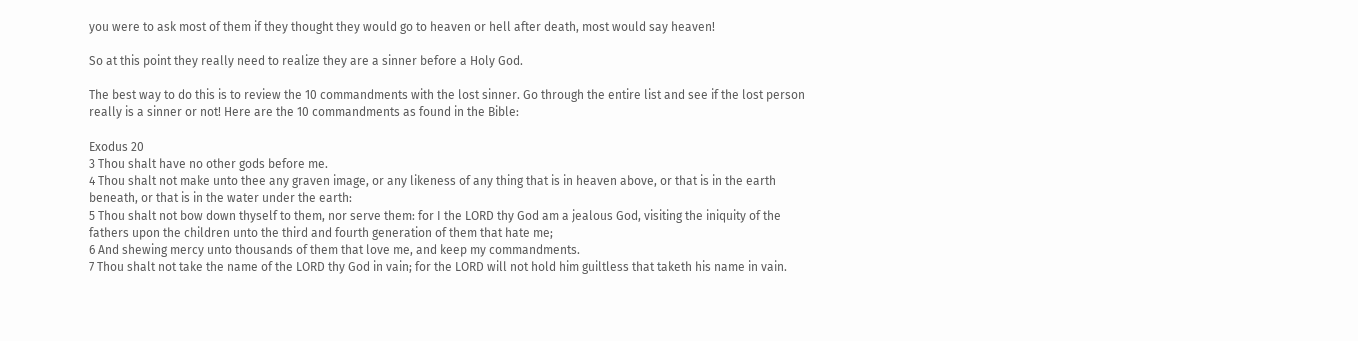you were to ask most of them if they thought they would go to heaven or hell after death, most would say heaven!

So at this point they really need to realize they are a sinner before a Holy God.

The best way to do this is to review the 10 commandments with the lost sinner. Go through the entire list and see if the lost person really is a sinner or not! Here are the 10 commandments as found in the Bible:

Exodus 20
3 Thou shalt have no other gods before me.
4 Thou shalt not make unto thee any graven image, or any likeness of any thing that is in heaven above, or that is in the earth beneath, or that is in the water under the earth:
5 Thou shalt not bow down thyself to them, nor serve them: for I the LORD thy God am a jealous God, visiting the iniquity of the fathers upon the children unto the third and fourth generation of them that hate me;
6 And shewing mercy unto thousands of them that love me, and keep my commandments.
7 Thou shalt not take the name of the LORD thy God in vain; for the LORD will not hold him guiltless that taketh his name in vain.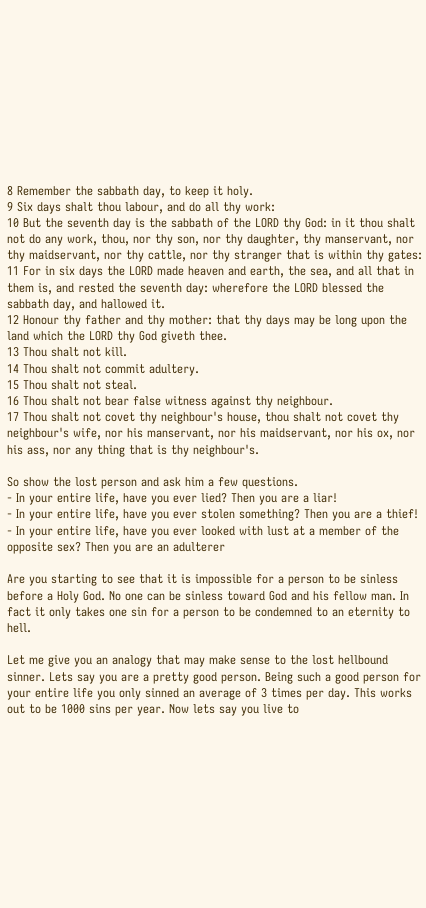8 Remember the sabbath day, to keep it holy.
9 Six days shalt thou labour, and do all thy work:
10 But the seventh day is the sabbath of the LORD thy God: in it thou shalt not do any work, thou, nor thy son, nor thy daughter, thy manservant, nor thy maidservant, nor thy cattle, nor thy stranger that is within thy gates:
11 For in six days the LORD made heaven and earth, the sea, and all that in them is, and rested the seventh day: wherefore the LORD blessed the sabbath day, and hallowed it.
12 Honour thy father and thy mother: that thy days may be long upon the land which the LORD thy God giveth thee.
13 Thou shalt not kill.
14 Thou shalt not commit adultery.
15 Thou shalt not steal.
16 Thou shalt not bear false witness against thy neighbour.
17 Thou shalt not covet thy neighbour's house, thou shalt not covet thy neighbour's wife, nor his manservant, nor his maidservant, nor his ox, nor his ass, nor any thing that is thy neighbour's.

So show the lost person and ask him a few questions.
- In your entire life, have you ever lied? Then you are a liar!
- In your entire life, have you ever stolen something? Then you are a thief!
- In your entire life, have you ever looked with lust at a member of the opposite sex? Then you are an adulterer

Are you starting to see that it is impossible for a person to be sinless before a Holy God. No one can be sinless toward God and his fellow man. In fact it only takes one sin for a person to be condemned to an eternity to hell.

Let me give you an analogy that may make sense to the lost hellbound sinner. Lets say you are a pretty good person. Being such a good person for your entire life you only sinned an average of 3 times per day. This works out to be 1000 sins per year. Now lets say you live to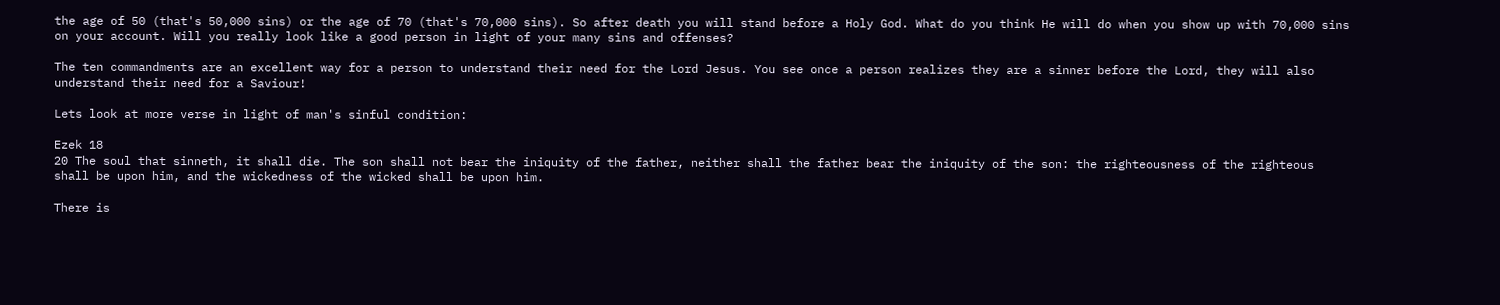the age of 50 (that's 50,000 sins) or the age of 70 (that's 70,000 sins). So after death you will stand before a Holy God. What do you think He will do when you show up with 70,000 sins on your account. Will you really look like a good person in light of your many sins and offenses?

The ten commandments are an excellent way for a person to understand their need for the Lord Jesus. You see once a person realizes they are a sinner before the Lord, they will also understand their need for a Saviour!

Lets look at more verse in light of man's sinful condition:

Ezek 18
20 The soul that sinneth, it shall die. The son shall not bear the iniquity of the father, neither shall the father bear the iniquity of the son: the righteousness of the righteous shall be upon him, and the wickedness of the wicked shall be upon him.

There is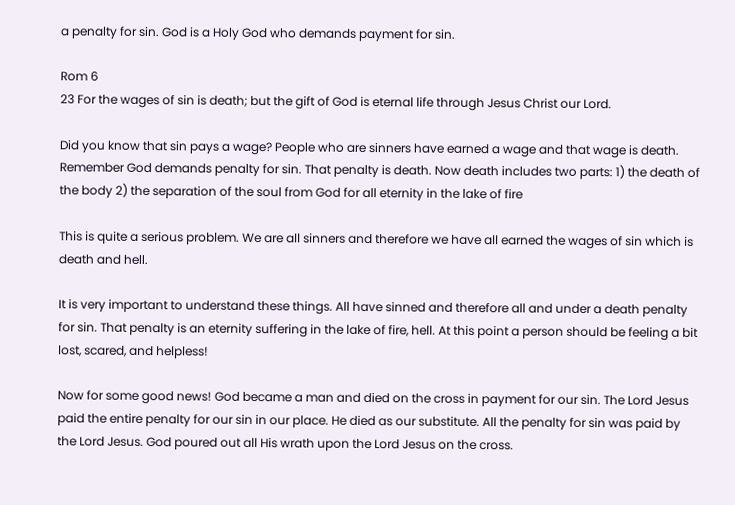a penalty for sin. God is a Holy God who demands payment for sin.

Rom 6
23 For the wages of sin is death; but the gift of God is eternal life through Jesus Christ our Lord.

Did you know that sin pays a wage? People who are sinners have earned a wage and that wage is death. Remember God demands penalty for sin. That penalty is death. Now death includes two parts: 1) the death of the body 2) the separation of the soul from God for all eternity in the lake of fire

This is quite a serious problem. We are all sinners and therefore we have all earned the wages of sin which is death and hell.

It is very important to understand these things. All have sinned and therefore all and under a death penalty for sin. That penalty is an eternity suffering in the lake of fire, hell. At this point a person should be feeling a bit lost, scared, and helpless!

Now for some good news! God became a man and died on the cross in payment for our sin. The Lord Jesus paid the entire penalty for our sin in our place. He died as our substitute. All the penalty for sin was paid by the Lord Jesus. God poured out all His wrath upon the Lord Jesus on the cross.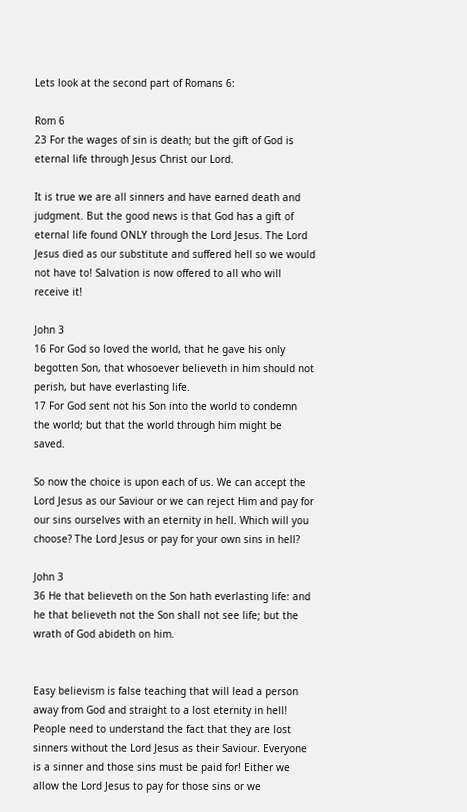Lets look at the second part of Romans 6:

Rom 6
23 For the wages of sin is death; but the gift of God is eternal life through Jesus Christ our Lord.

It is true we are all sinners and have earned death and judgment. But the good news is that God has a gift of eternal life found ONLY through the Lord Jesus. The Lord Jesus died as our substitute and suffered hell so we would not have to! Salvation is now offered to all who will receive it!

John 3
16 For God so loved the world, that he gave his only begotten Son, that whosoever believeth in him should not perish, but have everlasting life.
17 For God sent not his Son into the world to condemn the world; but that the world through him might be saved.

So now the choice is upon each of us. We can accept the Lord Jesus as our Saviour or we can reject Him and pay for our sins ourselves with an eternity in hell. Which will you choose? The Lord Jesus or pay for your own sins in hell?

John 3
36 He that believeth on the Son hath everlasting life: and he that believeth not the Son shall not see life; but the wrath of God abideth on him.


Easy believism is false teaching that will lead a person away from God and straight to a lost eternity in hell! People need to understand the fact that they are lost sinners without the Lord Jesus as their Saviour. Everyone is a sinner and those sins must be paid for! Either we allow the Lord Jesus to pay for those sins or we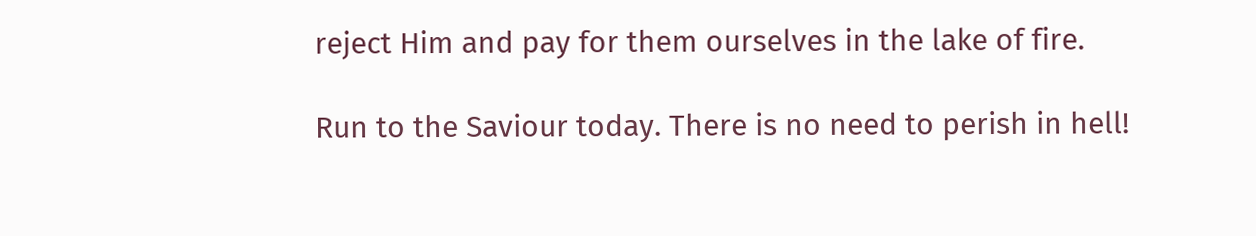reject Him and pay for them ourselves in the lake of fire.

Run to the Saviour today. There is no need to perish in hell!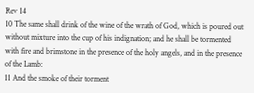Rev 14
10 The same shall drink of the wine of the wrath of God, which is poured out without mixture into the cup of his indignation; and he shall be tormented with fire and brimstone in the presence of the holy angels, and in the presence of the Lamb:
11 And the smoke of their torment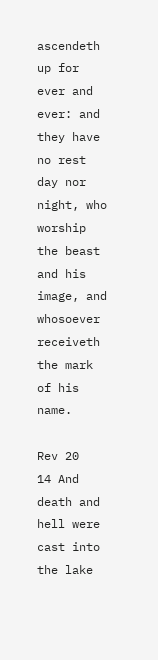ascendeth up for ever and ever: and they have no rest day nor night, who worship the beast and his image, and whosoever receiveth the mark of his name.

Rev 20
14 And death and hell were cast into the lake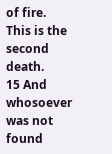of fire. This is the second death.
15 And whosoever was not found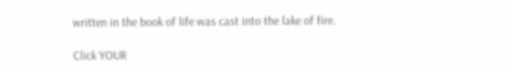written in the book of life was cast into the lake of fire.

Click YOUR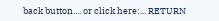back button.... or click here:... RETURN